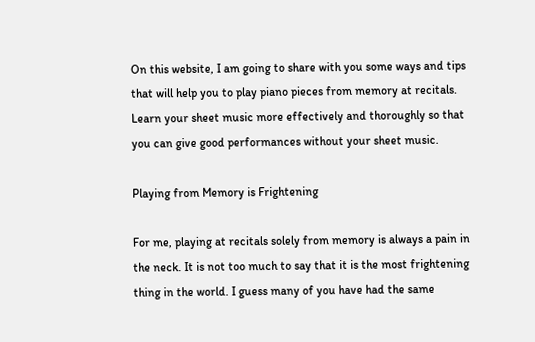On this website, I am going to share with you some ways and tips that will help you to play piano pieces from memory at recitals. Learn your sheet music more effectively and thoroughly so that you can give good performances without your sheet music.

Playing from Memory is Frightening

For me, playing at recitals solely from memory is always a pain in the neck. It is not too much to say that it is the most frightening thing in the world. I guess many of you have had the same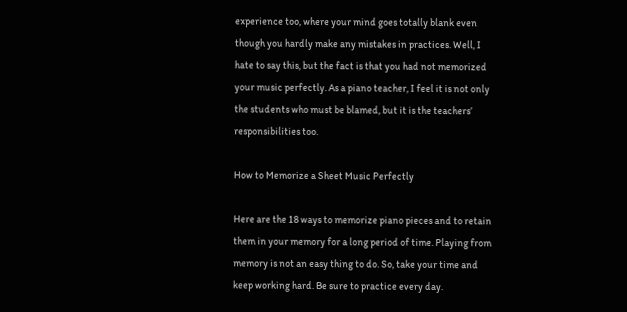experience too, where your mind goes totally blank even though you hardly make any mistakes in practices. Well, I hate to say this, but the fact is that you had not memorized your music perfectly. As a piano teacher, I feel it is not only the students who must be blamed, but it is the teachers’ responsibilities too.

How to Memorize a Sheet Music Perfectly

Here are the 18 ways to memorize piano pieces and to retain them in your memory for a long period of time. Playing from memory is not an easy thing to do. So, take your time and keep working hard. Be sure to practice every day.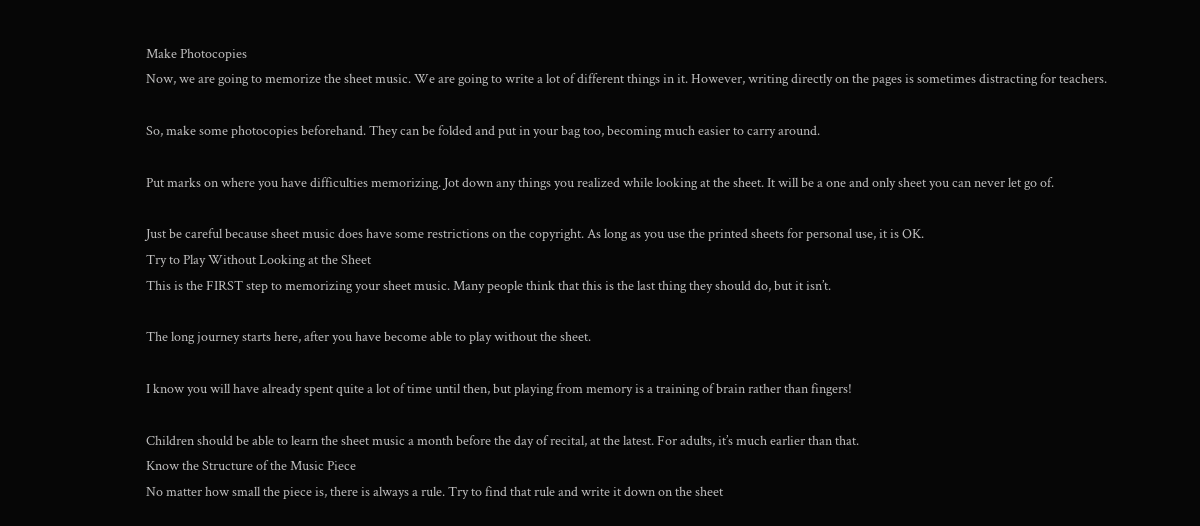Make Photocopies
Now, we are going to memorize the sheet music. We are going to write a lot of different things in it. However, writing directly on the pages is sometimes distracting for teachers.

So, make some photocopies beforehand. They can be folded and put in your bag too, becoming much easier to carry around.

Put marks on where you have difficulties memorizing. Jot down any things you realized while looking at the sheet. It will be a one and only sheet you can never let go of.

Just be careful because sheet music does have some restrictions on the copyright. As long as you use the printed sheets for personal use, it is OK.
Try to Play Without Looking at the Sheet
This is the FIRST step to memorizing your sheet music. Many people think that this is the last thing they should do, but it isn’t.

The long journey starts here, after you have become able to play without the sheet.

I know you will have already spent quite a lot of time until then, but playing from memory is a training of brain rather than fingers!

Children should be able to learn the sheet music a month before the day of recital, at the latest. For adults, it’s much earlier than that.
Know the Structure of the Music Piece
No matter how small the piece is, there is always a rule. Try to find that rule and write it down on the sheet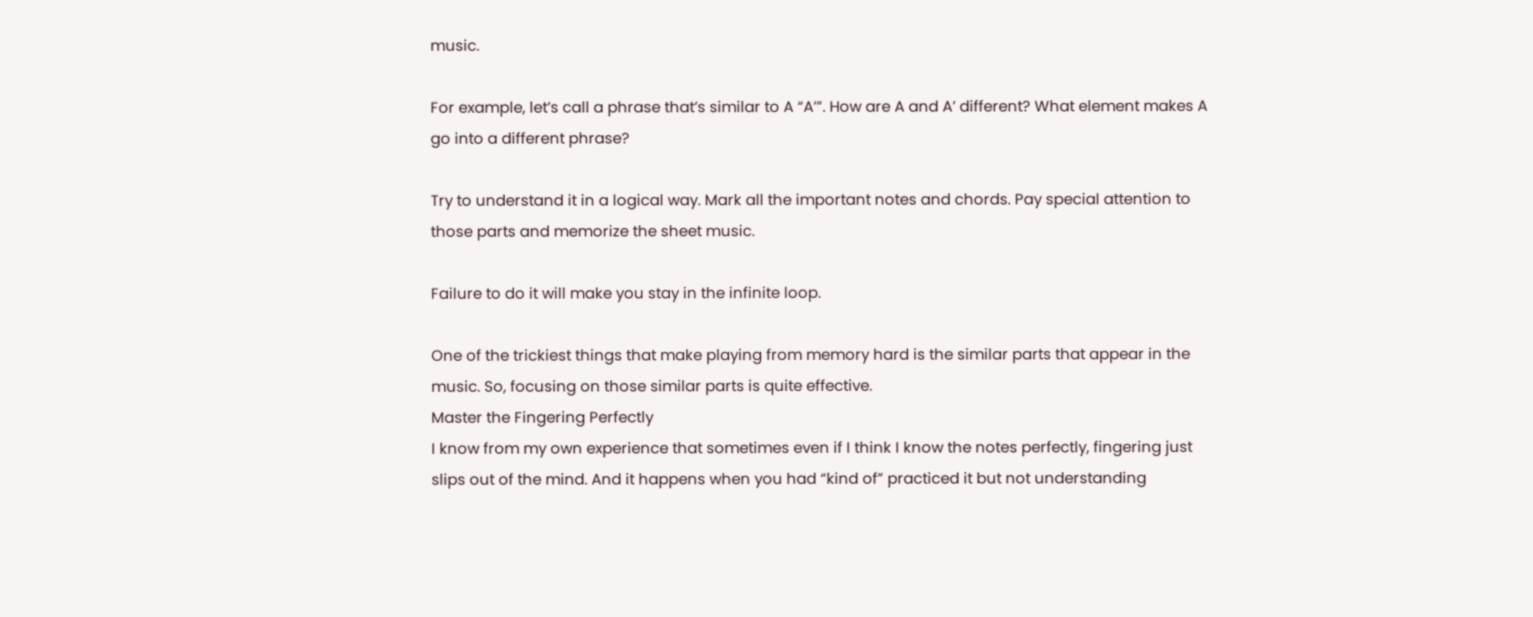music.

For example, let’s call a phrase that’s similar to A “A’”. How are A and A’ different? What element makes A go into a different phrase?

Try to understand it in a logical way. Mark all the important notes and chords. Pay special attention to those parts and memorize the sheet music.

Failure to do it will make you stay in the infinite loop.

One of the trickiest things that make playing from memory hard is the similar parts that appear in the music. So, focusing on those similar parts is quite effective.
Master the Fingering Perfectly
I know from my own experience that sometimes even if I think I know the notes perfectly, fingering just slips out of the mind. And it happens when you had “kind of” practiced it but not understanding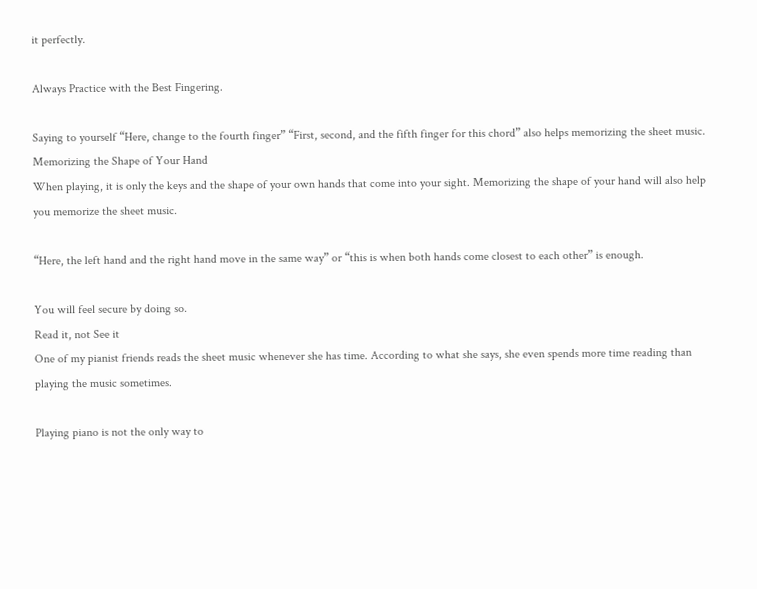it perfectly.

Always Practice with the Best Fingering.

Saying to yourself “Here, change to the fourth finger” “First, second, and the fifth finger for this chord” also helps memorizing the sheet music.
Memorizing the Shape of Your Hand
When playing, it is only the keys and the shape of your own hands that come into your sight. Memorizing the shape of your hand will also help you memorize the sheet music.

“Here, the left hand and the right hand move in the same way” or “this is when both hands come closest to each other” is enough.

You will feel secure by doing so.
Read it, not See it
One of my pianist friends reads the sheet music whenever she has time. According to what she says, she even spends more time reading than playing the music sometimes.

Playing piano is not the only way to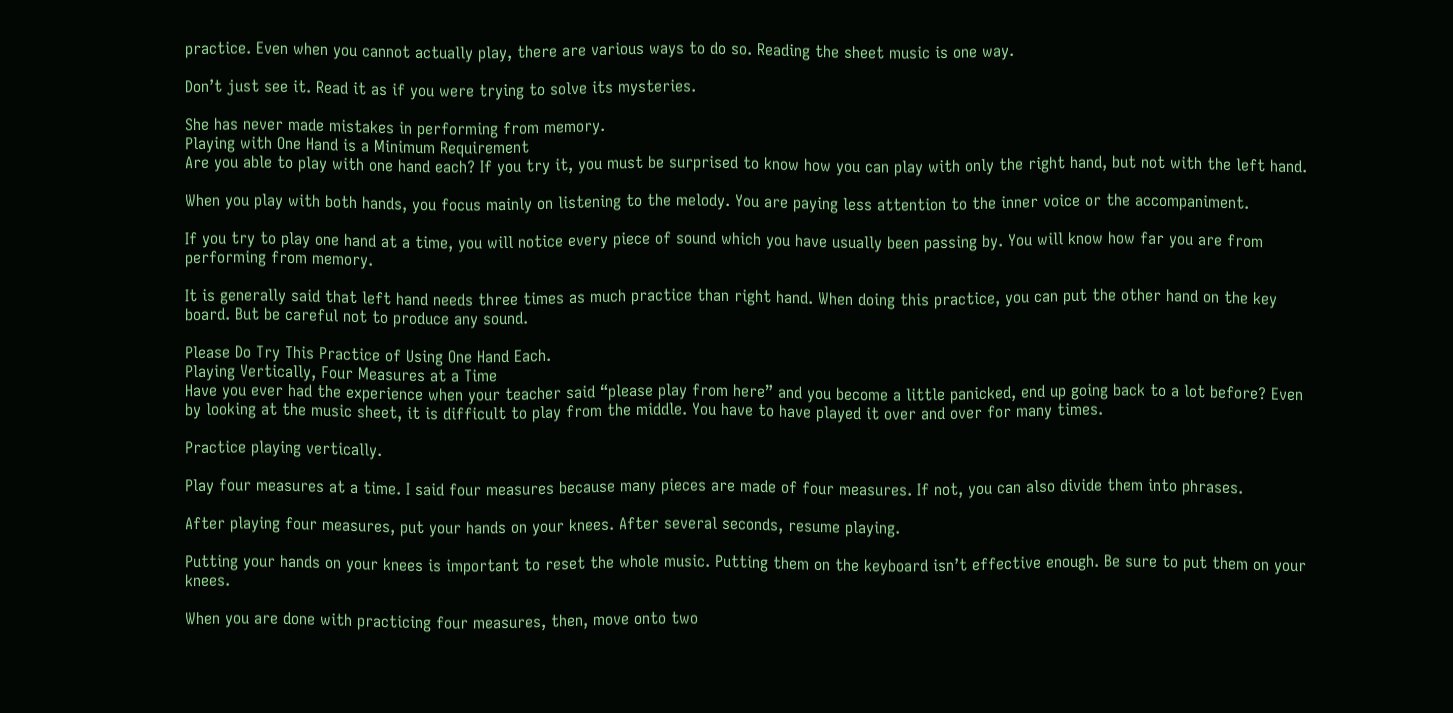practice. Even when you cannot actually play, there are various ways to do so. Reading the sheet music is one way.

Don’t just see it. Read it as if you were trying to solve its mysteries.

She has never made mistakes in performing from memory.
Playing with One Hand is a Minimum Requirement
Are you able to play with one hand each? If you try it, you must be surprised to know how you can play with only the right hand, but not with the left hand.

When you play with both hands, you focus mainly on listening to the melody. You are paying less attention to the inner voice or the accompaniment.

If you try to play one hand at a time, you will notice every piece of sound which you have usually been passing by. You will know how far you are from performing from memory.

It is generally said that left hand needs three times as much practice than right hand. When doing this practice, you can put the other hand on the key board. But be careful not to produce any sound.

Please Do Try This Practice of Using One Hand Each.
Playing Vertically, Four Measures at a Time
Have you ever had the experience when your teacher said “please play from here” and you become a little panicked, end up going back to a lot before? Even by looking at the music sheet, it is difficult to play from the middle. You have to have played it over and over for many times.

Practice playing vertically.

Play four measures at a time. I said four measures because many pieces are made of four measures. If not, you can also divide them into phrases.

After playing four measures, put your hands on your knees. After several seconds, resume playing.

Putting your hands on your knees is important to reset the whole music. Putting them on the keyboard isn’t effective enough. Be sure to put them on your knees.

When you are done with practicing four measures, then, move onto two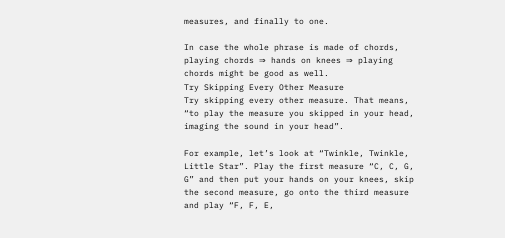measures, and finally to one.

In case the whole phrase is made of chords, playing chords ⇒ hands on knees ⇒ playing chords might be good as well.
Try Skipping Every Other Measure
Try skipping every other measure. That means, “to play the measure you skipped in your head, imaging the sound in your head”.

For example, let’s look at “Twinkle, Twinkle, Little Star”. Play the first measure “C, C, G, G” and then put your hands on your knees, skip the second measure, go onto the third measure and play “F, F, E,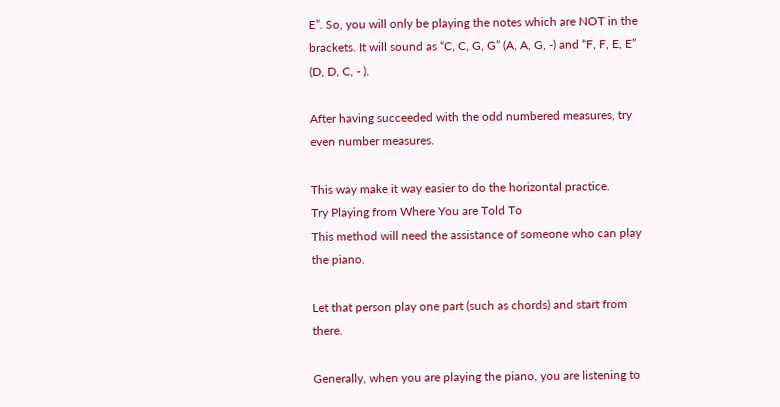E”. So, you will only be playing the notes which are NOT in the brackets. It will sound as “C, C, G, G” (A, A, G, -) and “F, F, E, E” (D, D, C, - ).

After having succeeded with the odd numbered measures, try even number measures.

This way make it way easier to do the horizontal practice.
Try Playing from Where You are Told To
This method will need the assistance of someone who can play the piano.

Let that person play one part (such as chords) and start from there.

Generally, when you are playing the piano, you are listening to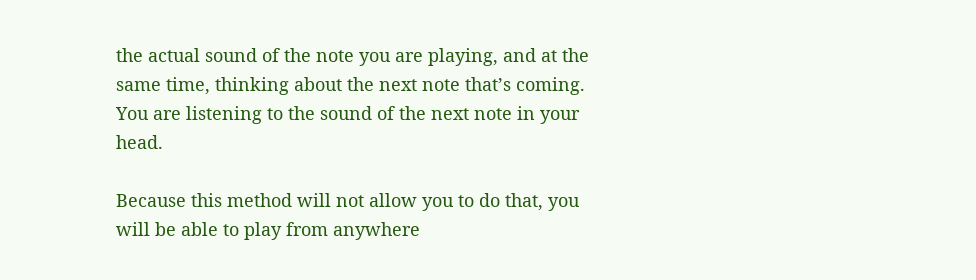the actual sound of the note you are playing, and at the same time, thinking about the next note that’s coming. You are listening to the sound of the next note in your head.

Because this method will not allow you to do that, you will be able to play from anywhere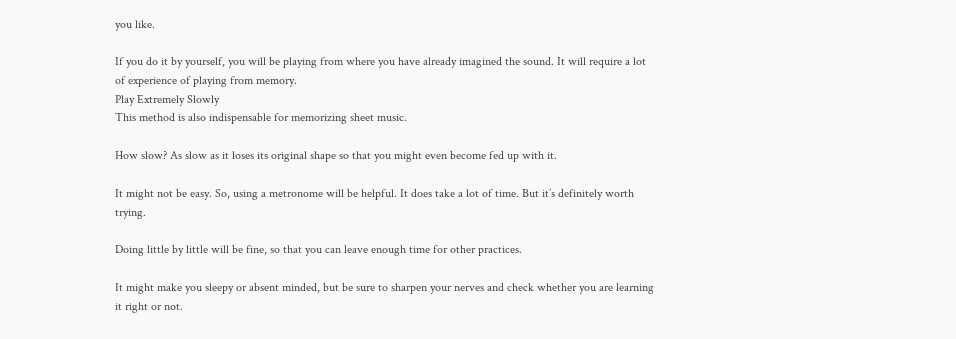you like.

If you do it by yourself, you will be playing from where you have already imagined the sound. It will require a lot of experience of playing from memory.
Play Extremely Slowly
This method is also indispensable for memorizing sheet music.

How slow? As slow as it loses its original shape so that you might even become fed up with it.

It might not be easy. So, using a metronome will be helpful. It does take a lot of time. But it’s definitely worth trying.

Doing little by little will be fine, so that you can leave enough time for other practices.

It might make you sleepy or absent minded, but be sure to sharpen your nerves and check whether you are learning it right or not.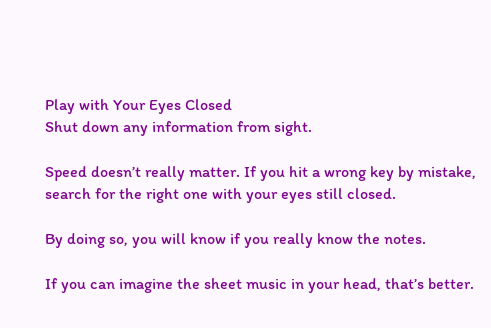Play with Your Eyes Closed
Shut down any information from sight.

Speed doesn’t really matter. If you hit a wrong key by mistake, search for the right one with your eyes still closed.

By doing so, you will know if you really know the notes.

If you can imagine the sheet music in your head, that’s better.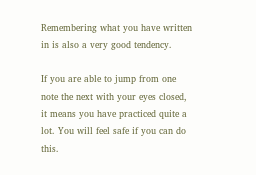Remembering what you have written in is also a very good tendency.

If you are able to jump from one note the next with your eyes closed, it means you have practiced quite a lot. You will feel safe if you can do this.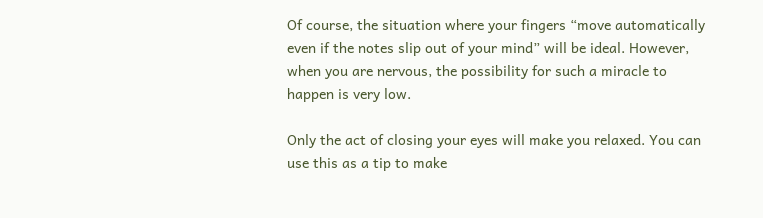Of course, the situation where your fingers “move automatically even if the notes slip out of your mind” will be ideal. However, when you are nervous, the possibility for such a miracle to happen is very low.

Only the act of closing your eyes will make you relaxed. You can use this as a tip to make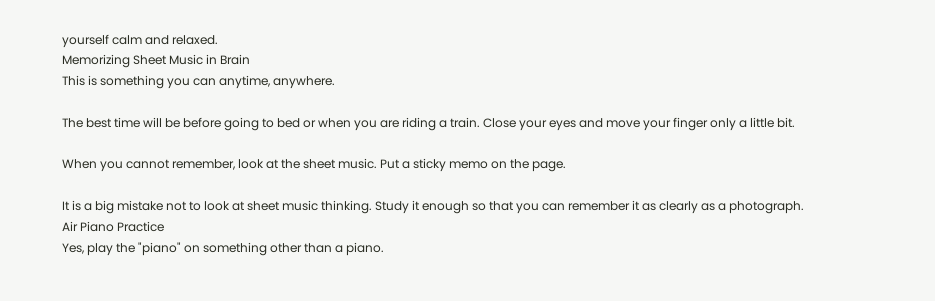yourself calm and relaxed.
Memorizing Sheet Music in Brain
This is something you can anytime, anywhere.

The best time will be before going to bed or when you are riding a train. Close your eyes and move your finger only a little bit.

When you cannot remember, look at the sheet music. Put a sticky memo on the page.

It is a big mistake not to look at sheet music thinking. Study it enough so that you can remember it as clearly as a photograph.
Air Piano Practice
Yes, play the "piano" on something other than a piano.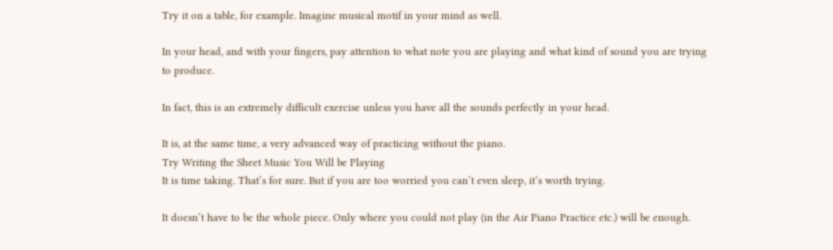Try it on a table, for example. Imagine musical motif in your mind as well.

In your head, and with your fingers, pay attention to what note you are playing and what kind of sound you are trying to produce.

In fact, this is an extremely difficult exercise unless you have all the sounds perfectly in your head.

It is, at the same time, a very advanced way of practicing without the piano.
Try Writing the Sheet Music You Will be Playing
It is time taking. That’s for sure. But if you are too worried you can’t even sleep, it’s worth trying.

It doesn’t have to be the whole piece. Only where you could not play (in the Air Piano Practice etc.) will be enough.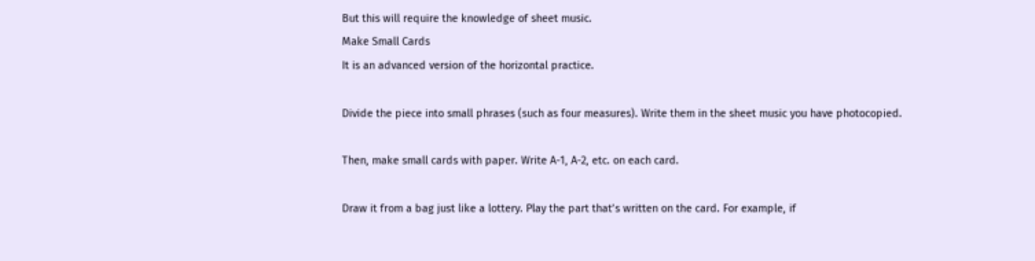But this will require the knowledge of sheet music.
Make Small Cards
It is an advanced version of the horizontal practice.

Divide the piece into small phrases (such as four measures). Write them in the sheet music you have photocopied.

Then, make small cards with paper. Write A-1, A-2, etc. on each card.

Draw it from a bag just like a lottery. Play the part that’s written on the card. For example, if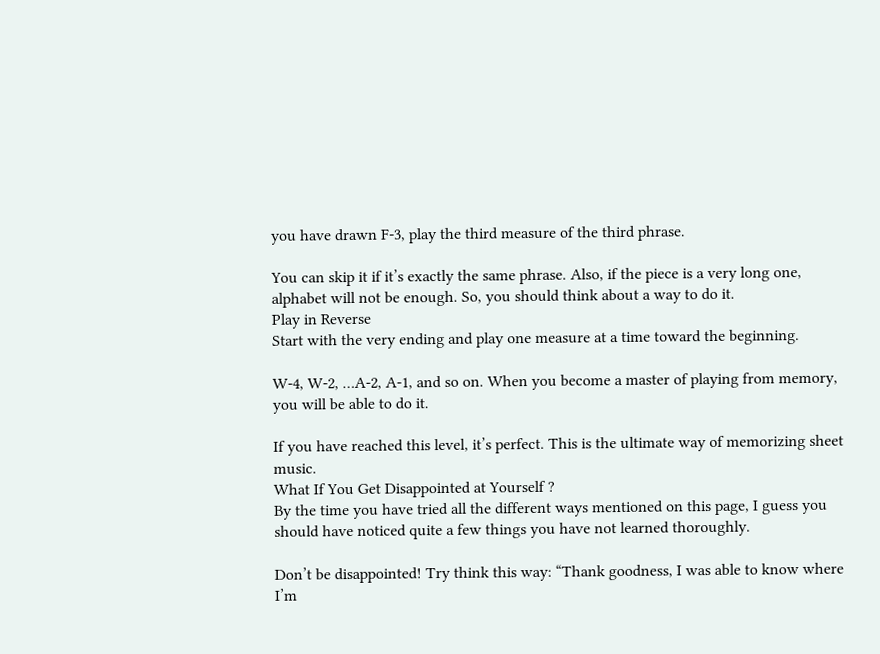you have drawn F-3, play the third measure of the third phrase.

You can skip it if it’s exactly the same phrase. Also, if the piece is a very long one, alphabet will not be enough. So, you should think about a way to do it.
Play in Reverse
Start with the very ending and play one measure at a time toward the beginning.

W-4, W-2, …A-2, A-1, and so on. When you become a master of playing from memory, you will be able to do it.

If you have reached this level, it’s perfect. This is the ultimate way of memorizing sheet music.
What If You Get Disappointed at Yourself ?
By the time you have tried all the different ways mentioned on this page, I guess you should have noticed quite a few things you have not learned thoroughly.

Don’t be disappointed! Try think this way: “Thank goodness, I was able to know where I’m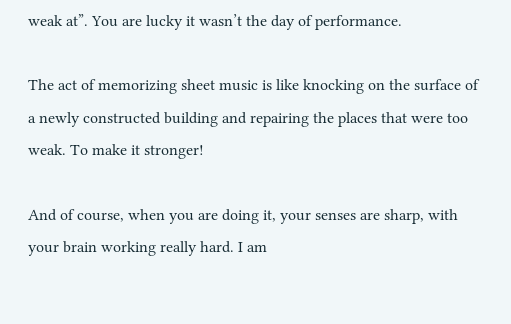weak at”. You are lucky it wasn’t the day of performance.

The act of memorizing sheet music is like knocking on the surface of a newly constructed building and repairing the places that were too weak. To make it stronger!

And of course, when you are doing it, your senses are sharp, with your brain working really hard. I am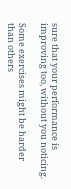sure that your performance is improving too, without you noticing.

Some exercises might be harder than others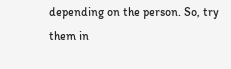depending on the person. So, try them in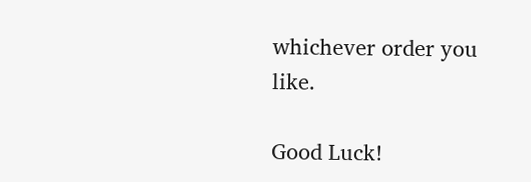whichever order you like.

Good Luck!